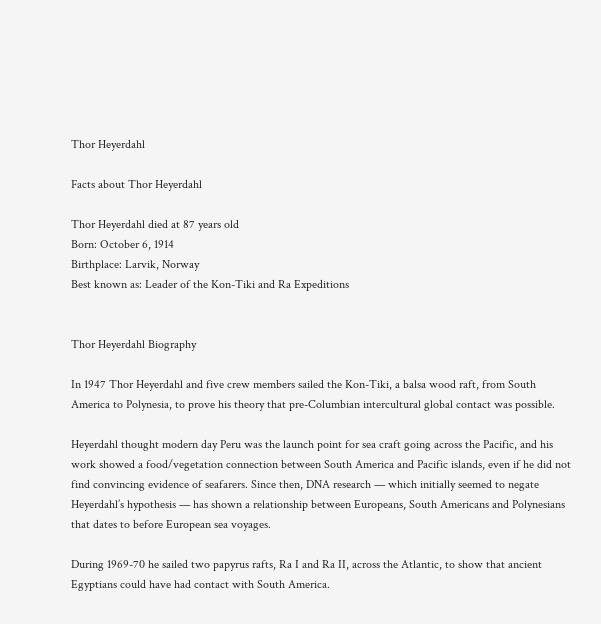Thor Heyerdahl

Facts about Thor Heyerdahl

Thor Heyerdahl died at 87 years old
Born: October 6, 1914
Birthplace: Larvik, Norway
Best known as: Leader of the Kon-Tiki and Ra Expeditions


Thor Heyerdahl Biography

In 1947 Thor Heyerdahl and five crew members sailed the Kon-Tiki, a balsa wood raft, from South America to Polynesia, to prove his theory that pre-Columbian intercultural global contact was possible.

Heyerdahl thought modern day Peru was the launch point for sea craft going across the Pacific, and his work showed a food/vegetation connection between South America and Pacific islands, even if he did not find convincing evidence of seafarers. Since then, DNA research — which initially seemed to negate Heyerdahl’s hypothesis — has shown a relationship between Europeans, South Americans and Polynesians that dates to before European sea voyages.

During 1969-70 he sailed two papyrus rafts, Ra I and Ra II, across the Atlantic, to show that ancient Egyptians could have had contact with South America.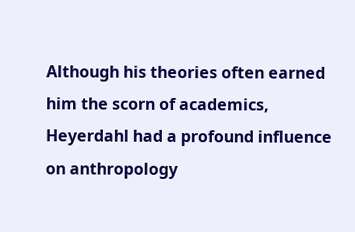Although his theories often earned him the scorn of academics, Heyerdahl had a profound influence on anthropology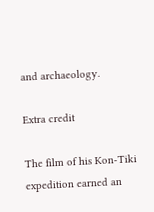and archaeology.

Extra credit

The film of his Kon-Tiki expedition earned an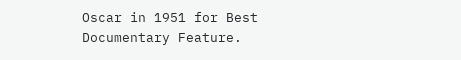Oscar in 1951 for Best Documentary Feature.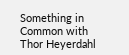Something in Common with Thor Heyerdahl